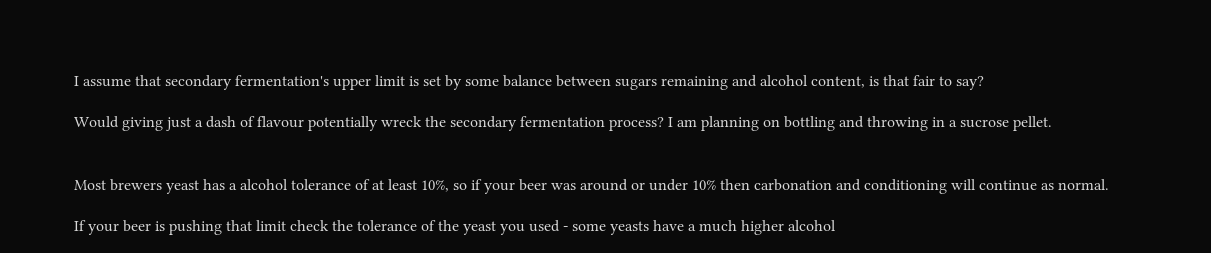I assume that secondary fermentation's upper limit is set by some balance between sugars remaining and alcohol content, is that fair to say?

Would giving just a dash of flavour potentially wreck the secondary fermentation process? I am planning on bottling and throwing in a sucrose pellet.


Most brewers yeast has a alcohol tolerance of at least 10%, so if your beer was around or under 10% then carbonation and conditioning will continue as normal.

If your beer is pushing that limit check the tolerance of the yeast you used - some yeasts have a much higher alcohol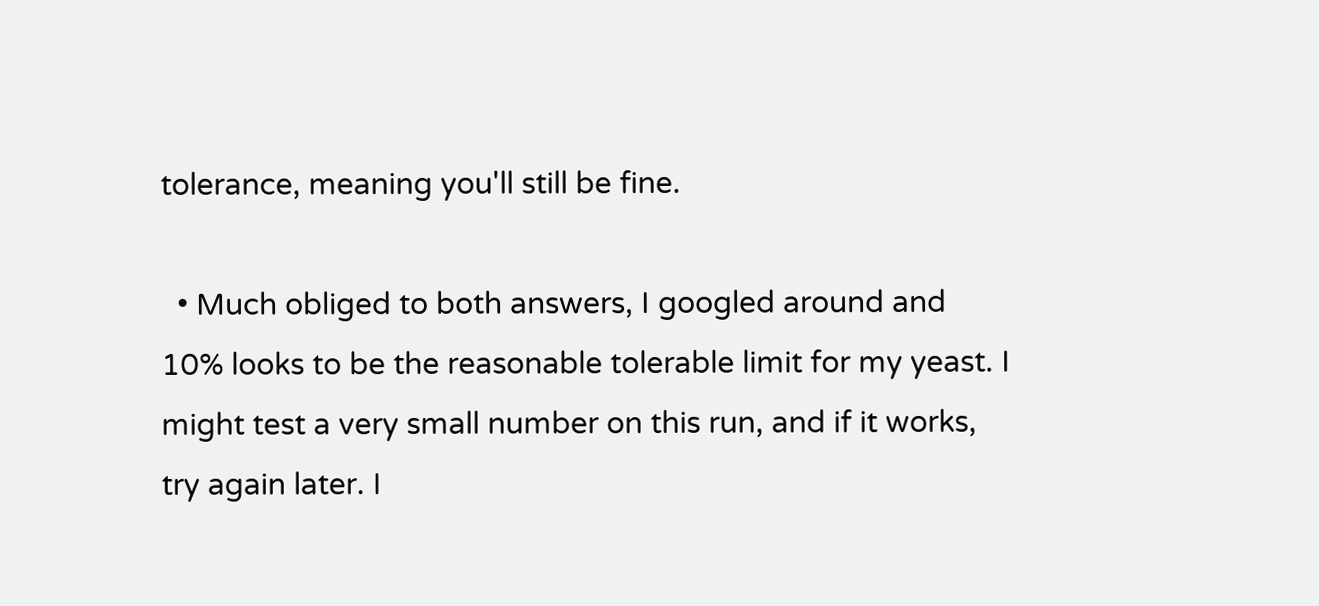tolerance, meaning you'll still be fine.

  • Much obliged to both answers, I googled around and 10% looks to be the reasonable tolerable limit for my yeast. I might test a very small number on this run, and if it works, try again later. I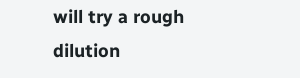will try a rough dilution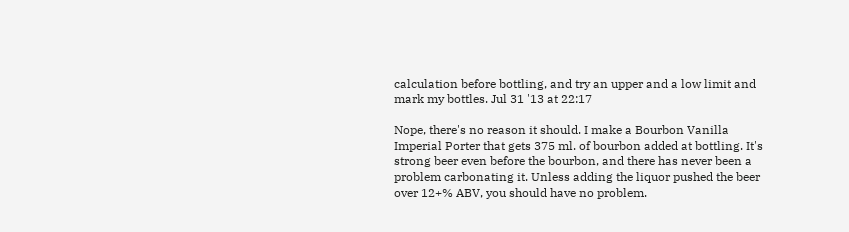calculation before bottling, and try an upper and a low limit and mark my bottles. Jul 31 '13 at 22:17

Nope, there's no reason it should. I make a Bourbon Vanilla Imperial Porter that gets 375 ml. of bourbon added at bottling. It's strong beer even before the bourbon, and there has never been a problem carbonating it. Unless adding the liquor pushed the beer over 12+% ABV, you should have no problem.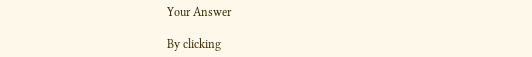Your Answer

By clicking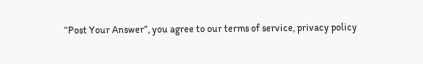“Post Your Answer”, you agree to our terms of service, privacy policy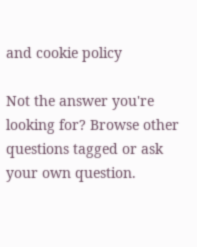and cookie policy

Not the answer you're looking for? Browse other questions tagged or ask your own question.